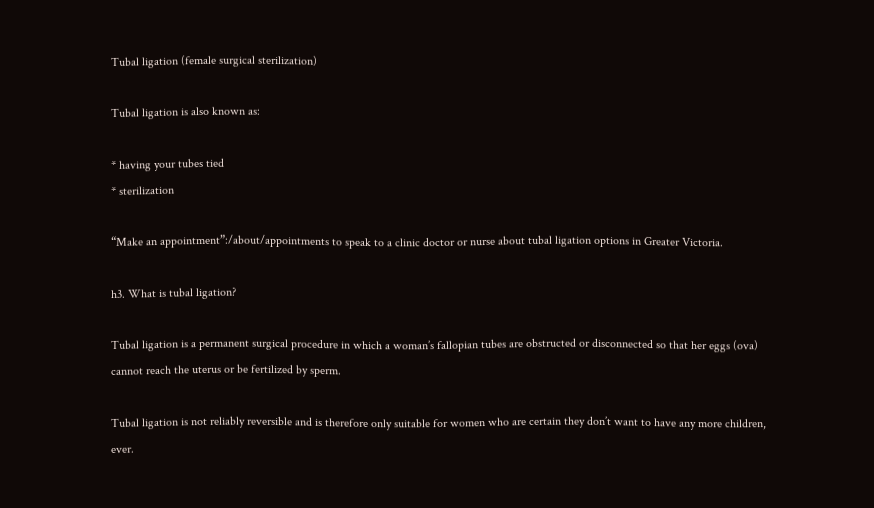Tubal ligation (female surgical sterilization)

Tubal ligation is also known as:

* having your tubes tied
* sterilization

“Make an appointment”:/about/appointments to speak to a clinic doctor or nurse about tubal ligation options in Greater Victoria.

h3. What is tubal ligation?

Tubal ligation is a permanent surgical procedure in which a woman’s fallopian tubes are obstructed or disconnected so that her eggs (ova) cannot reach the uterus or be fertilized by sperm.

Tubal ligation is not reliably reversible and is therefore only suitable for women who are certain they don’t want to have any more children, ever.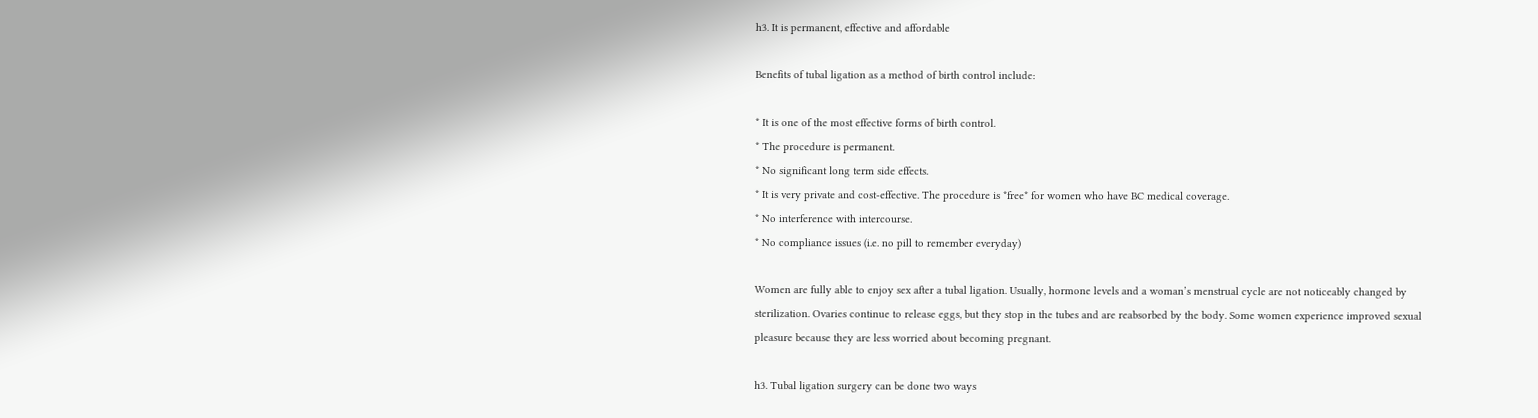h3. It is permanent, effective and affordable

Benefits of tubal ligation as a method of birth control include:

* It is one of the most effective forms of birth control.
* The procedure is permanent.
* No significant long term side effects.
* It is very private and cost-effective. The procedure is *free* for women who have BC medical coverage.
* No interference with intercourse.
* No compliance issues (i.e. no pill to remember everyday)

Women are fully able to enjoy sex after a tubal ligation. Usually, hormone levels and a woman’s menstrual cycle are not noticeably changed by sterilization. Ovaries continue to release eggs, but they stop in the tubes and are reabsorbed by the body. Some women experience improved sexual pleasure because they are less worried about becoming pregnant.

h3. Tubal ligation surgery can be done two ways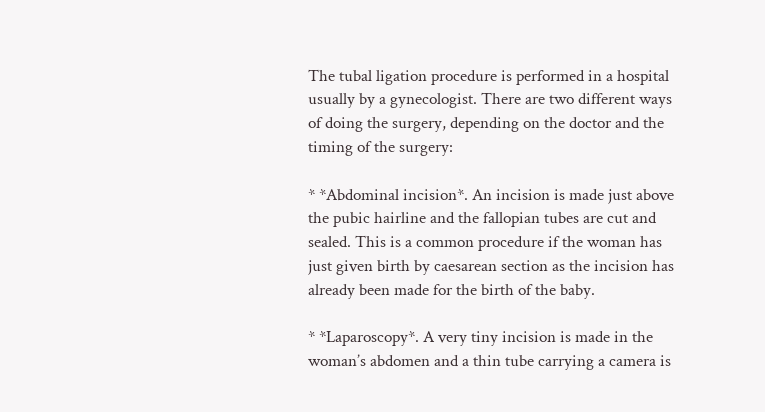The tubal ligation procedure is performed in a hospital usually by a gynecologist. There are two different ways of doing the surgery, depending on the doctor and the timing of the surgery:

* *Abdominal incision*. An incision is made just above the pubic hairline and the fallopian tubes are cut and sealed. This is a common procedure if the woman has just given birth by caesarean section as the incision has already been made for the birth of the baby.

* *Laparoscopy*. A very tiny incision is made in the woman’s abdomen and a thin tube carrying a camera is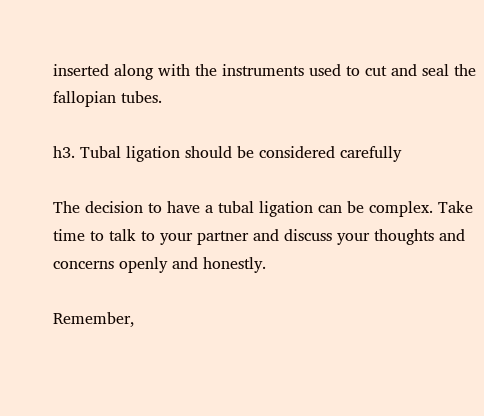inserted along with the instruments used to cut and seal the fallopian tubes.

h3. Tubal ligation should be considered carefully

The decision to have a tubal ligation can be complex. Take time to talk to your partner and discuss your thoughts and concerns openly and honestly.

Remember,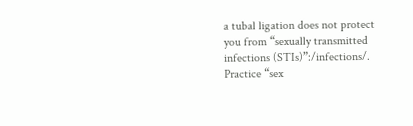a tubal ligation does not protect you from “sexually transmitted infections (STIs)”:/infections/. Practice “sex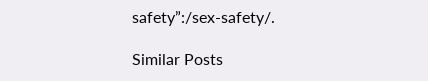safety”:/sex-safety/.

Similar Posts